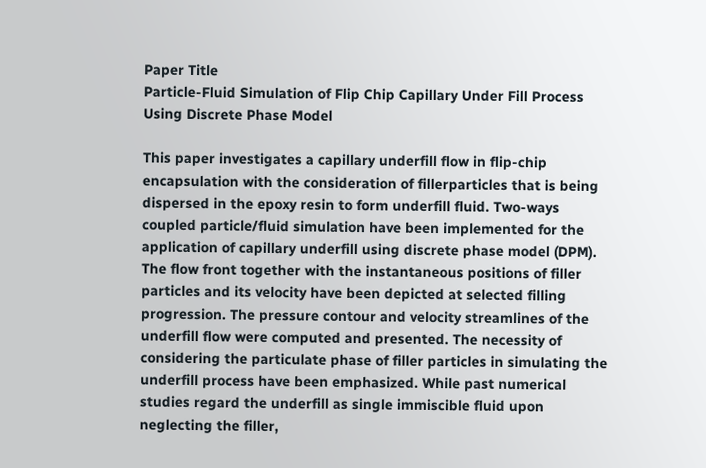Paper Title
Particle-Fluid Simulation of Flip Chip Capillary Under Fill Process Using Discrete Phase Model

This paper investigates a capillary underfill flow in flip-chip encapsulation with the consideration of fillerparticles that is being dispersed in the epoxy resin to form underfill fluid. Two-ways coupled particle/fluid simulation have been implemented for the application of capillary underfill using discrete phase model (DPM). The flow front together with the instantaneous positions of filler particles and its velocity have been depicted at selected filling progression. The pressure contour and velocity streamlines of the underfill flow were computed and presented. The necessity of considering the particulate phase of filler particles in simulating the underfill process have been emphasized. While past numerical studies regard the underfill as single immiscible fluid upon neglecting the filler,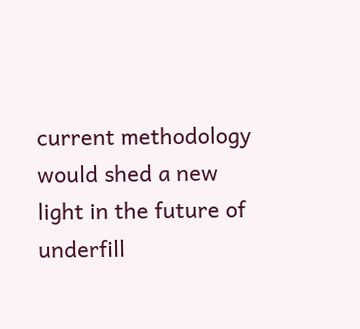current methodology would shed a new light in the future of underfill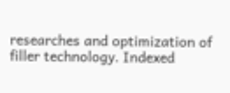researches and optimization of filler technology. Indexed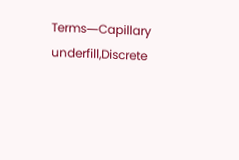Terms―Capillary underfill,Discrete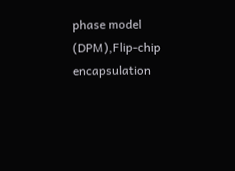phase model (DPM),Flip-chip encapsulation